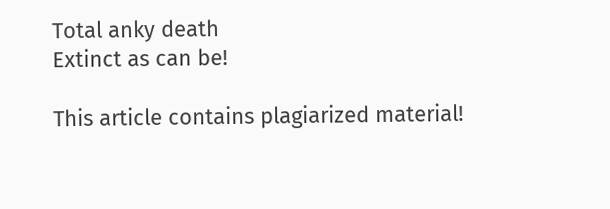Total anky death
Extinct as can be!

This article contains plagiarized material!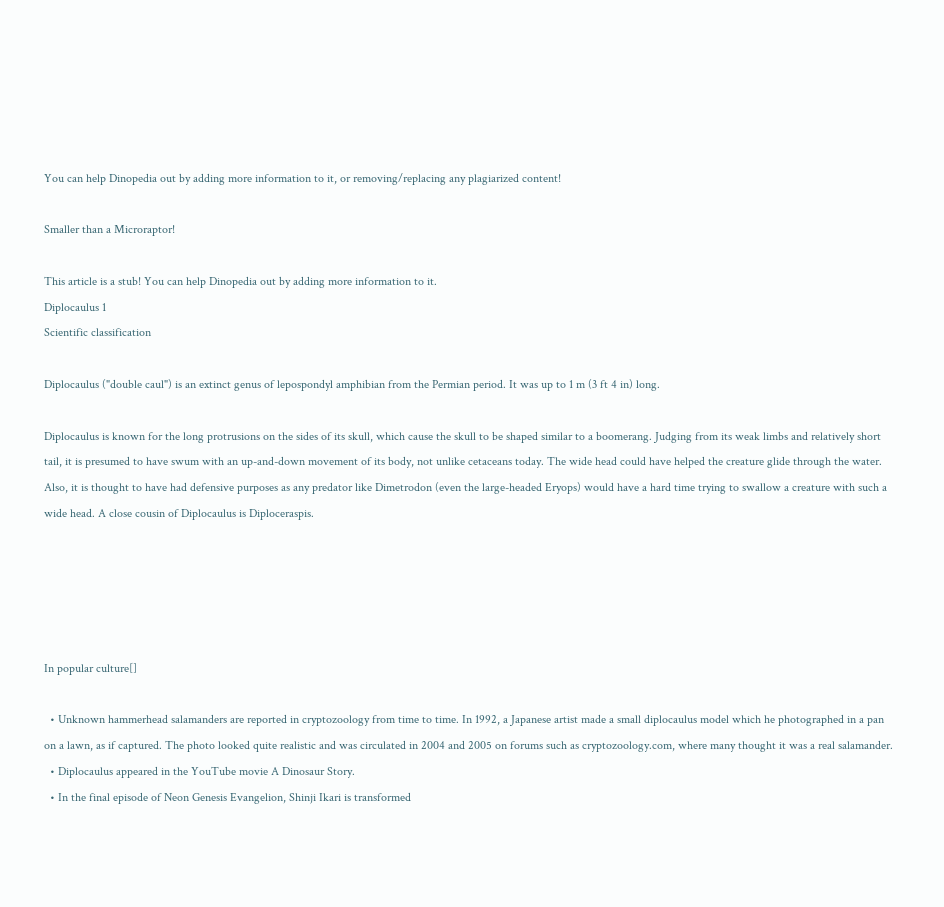You can help Dinopedia out by adding more information to it, or removing/replacing any plagiarized content!

Smaller than a Microraptor!

This article is a stub! You can help Dinopedia out by adding more information to it.
Diplocaulus 1
Scientific classification

Diplocaulus ("double caul") is an extinct genus of lepospondyl amphibian from the Permian period. It was up to 1 m (3 ft 4 in) long.

Diplocaulus is known for the long protrusions on the sides of its skull, which cause the skull to be shaped similar to a boomerang. Judging from its weak limbs and relatively short tail, it is presumed to have swum with an up-and-down movement of its body, not unlike cetaceans today. The wide head could have helped the creature glide through the water. Also, it is thought to have had defensive purposes as any predator like Dimetrodon (even the large-headed Eryops) would have a hard time trying to swallow a creature with such a wide head. A close cousin of Diplocaulus is Diploceraspis.





In popular culture[]

  • Unknown hammerhead salamanders are reported in cryptozoology from time to time. In 1992, a Japanese artist made a small diplocaulus model which he photographed in a pan on a lawn, as if captured. The photo looked quite realistic and was circulated in 2004 and 2005 on forums such as cryptozoology.com, where many thought it was a real salamander.
  • Diplocaulus appeared in the YouTube movie A Dinosaur Story.
  • In the final episode of Neon Genesis Evangelion, Shinji Ikari is transformed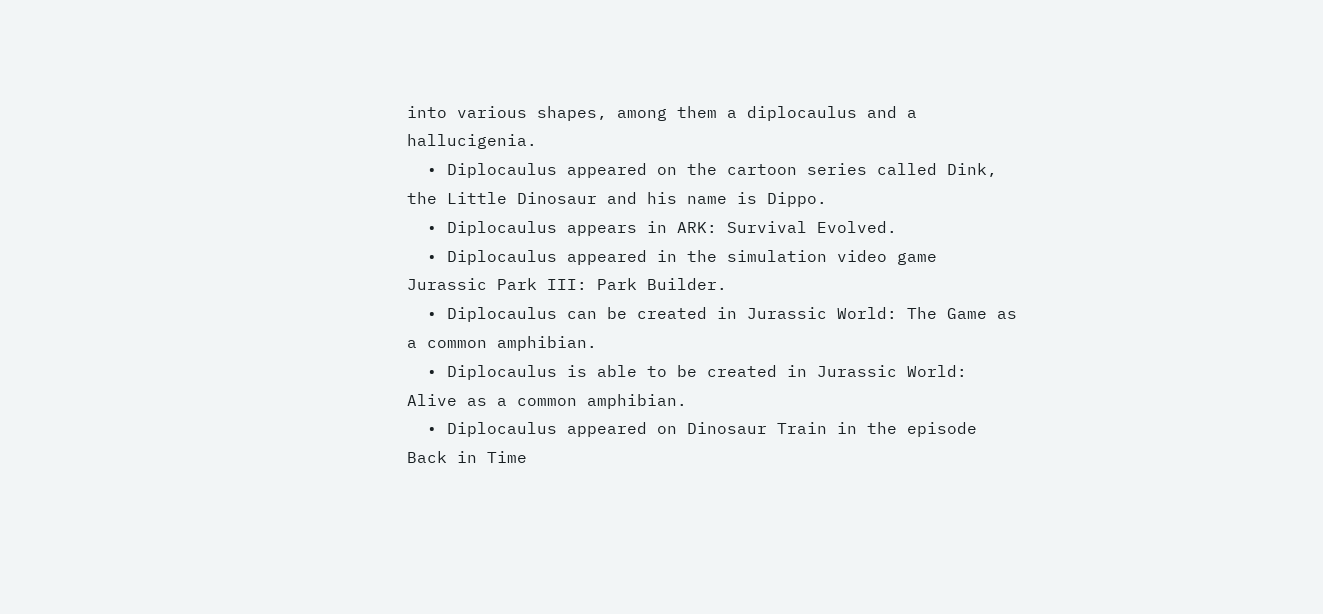into various shapes, among them a diplocaulus and a hallucigenia.
  • Diplocaulus appeared on the cartoon series called Dink, the Little Dinosaur and his name is Dippo.
  • Diplocaulus appears in ARK: Survival Evolved.
  • Diplocaulus appeared in the simulation video game Jurassic Park III: Park Builder.
  • Diplocaulus can be created in Jurassic World: The Game as a common amphibian.
  • Diplocaulus is able to be created in Jurassic World: Alive as a common amphibian.
  • Diplocaulus appeared on Dinosaur Train in the episode Back in Time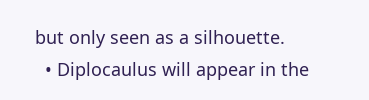but only seen as a silhouette.
  • Diplocaulus will appear in the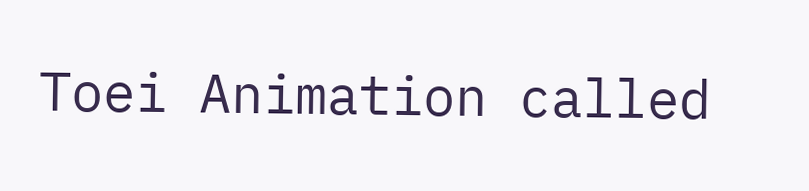Toei Animation called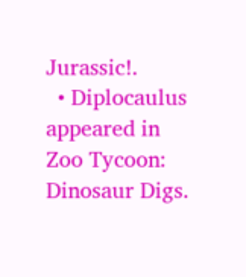Jurassic!.
  • Diplocaulus appeared in Zoo Tycoon: Dinosaur Digs.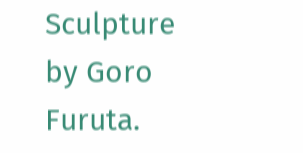Sculpture by Goro Furuta.